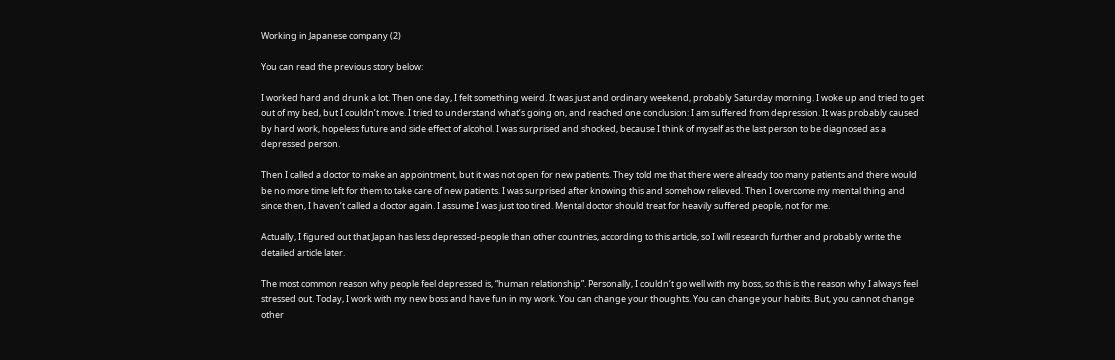Working in Japanese company (2)

You can read the previous story below:

I worked hard and drunk a lot. Then one day, I felt something weird. It was just and ordinary weekend, probably Saturday morning. I woke up and tried to get out of my bed, but I couldn’t move. I tried to understand what’s going on, and reached one conclusion: I am suffered from depression. It was probably caused by hard work, hopeless future and side effect of alcohol. I was surprised and shocked, because I think of myself as the last person to be diagnosed as a depressed person.

Then I called a doctor to make an appointment, but it was not open for new patients. They told me that there were already too many patients and there would be no more time left for them to take care of new patients. I was surprised after knowing this and somehow relieved. Then I overcome my mental thing and since then, I haven’t called a doctor again. I assume I was just too tired. Mental doctor should treat for heavily suffered people, not for me.

Actually, I figured out that Japan has less depressed-people than other countries, according to this article, so I will research further and probably write the detailed article later.

The most common reason why people feel depressed is, “human relationship”. Personally, I couldn’t go well with my boss, so this is the reason why I always feel stressed out. Today, I work with my new boss and have fun in my work. You can change your thoughts. You can change your habits. But, you cannot change other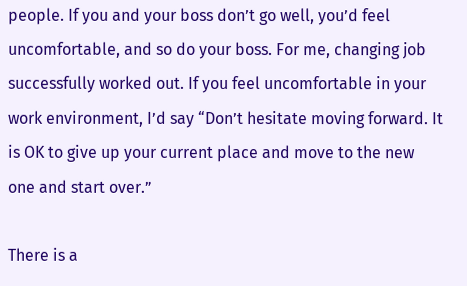people. If you and your boss don’t go well, you’d feel uncomfortable, and so do your boss. For me, changing job successfully worked out. If you feel uncomfortable in your work environment, I’d say “Don’t hesitate moving forward. It is OK to give up your current place and move to the new one and start over.”

There is a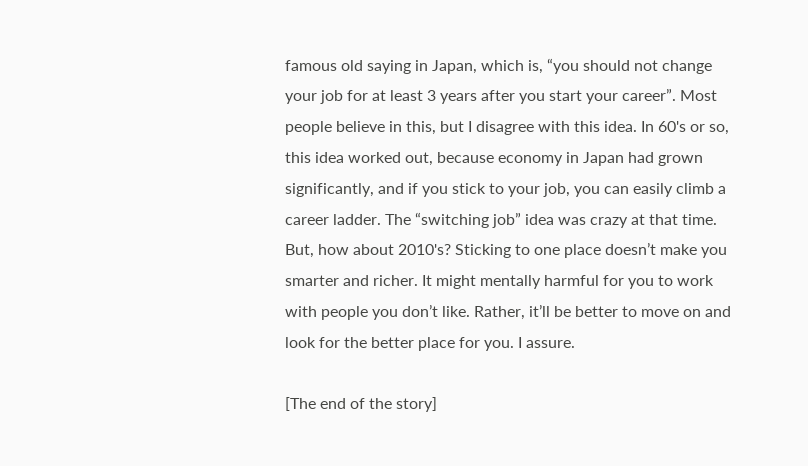famous old saying in Japan, which is, “you should not change your job for at least 3 years after you start your career”. Most people believe in this, but I disagree with this idea. In 60's or so, this idea worked out, because economy in Japan had grown significantly, and if you stick to your job, you can easily climb a career ladder. The “switching job” idea was crazy at that time. But, how about 2010's? Sticking to one place doesn’t make you smarter and richer. It might mentally harmful for you to work with people you don’t like. Rather, it’ll be better to move on and look for the better place for you. I assure.

[The end of the story]